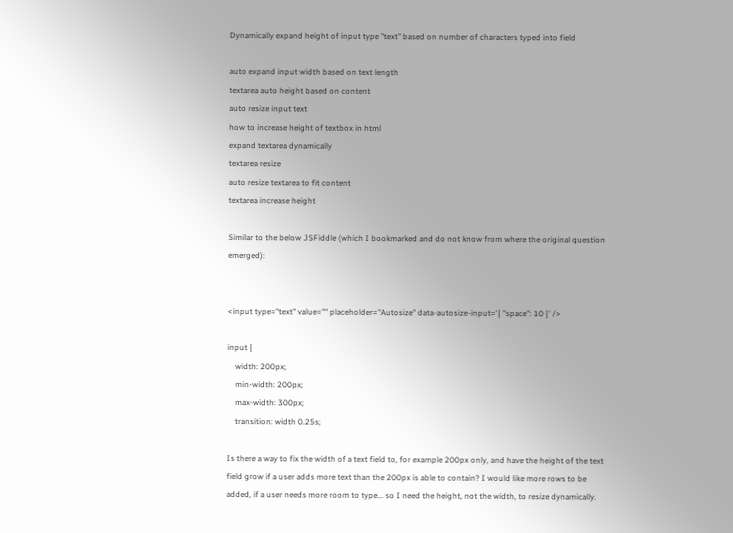Dynamically expand height of input type "text" based on number of characters typed into field

auto expand input width based on text length
textarea auto height based on content
auto resize input text
how to increase height of textbox in html
expand textarea dynamically
textarea resize
auto resize textarea to fit content
textarea increase height

Similar to the below JSFiddle (which I bookmarked and do not know from where the original question emerged):


<input type="text" value="" placeholder="Autosize" data-autosize-input='{ "space": 10 }' />

input {
    width: 200px;
    min-width: 200px;
    max-width: 300px;
    transition: width 0.25s;

Is there a way to fix the width of a text field to, for example 200px only, and have the height of the text field grow if a user adds more text than the 200px is able to contain? I would like more rows to be added, if a user needs more room to type... so I need the height, not the width, to resize dynamically.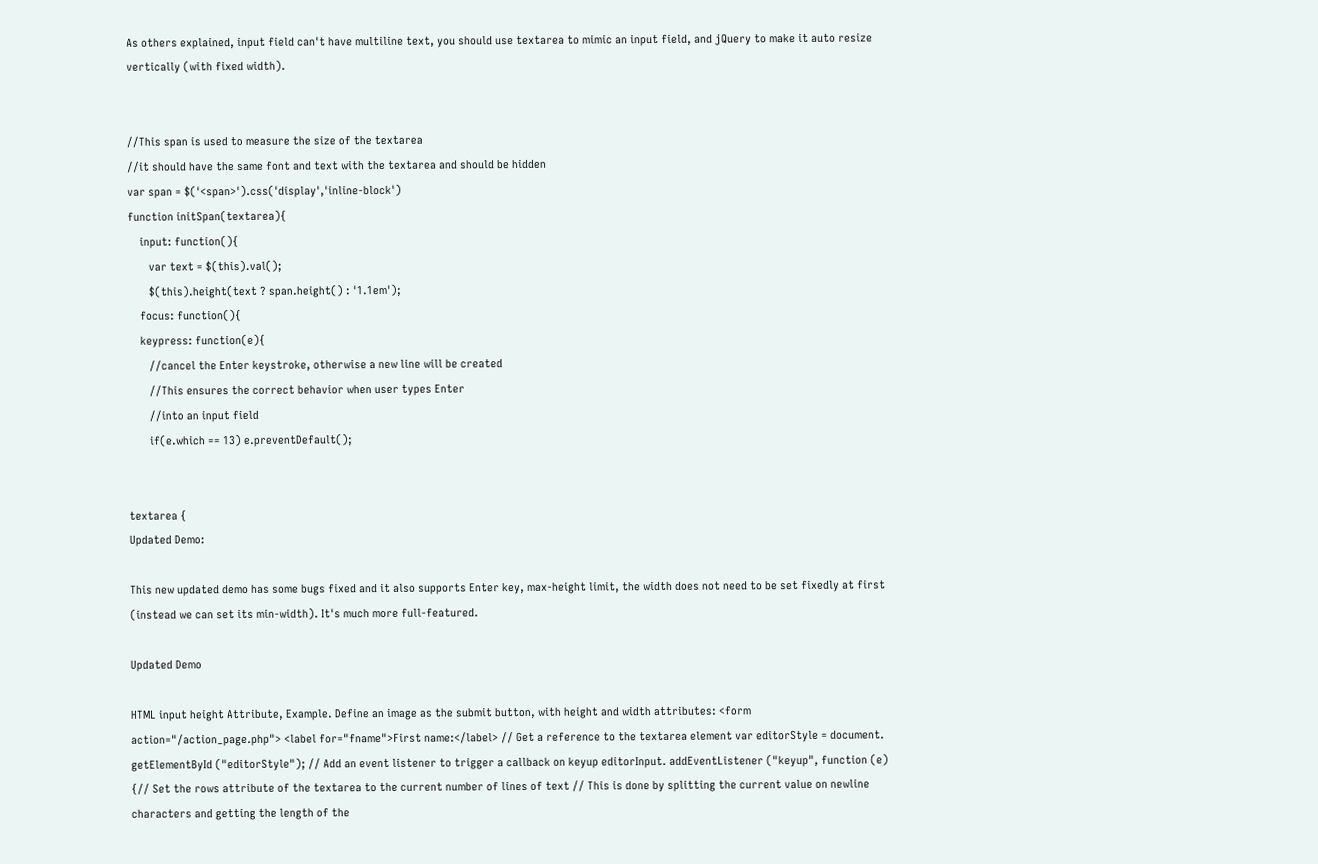As others explained, input field can't have multiline text, you should use textarea to mimic an input field, and jQuery to make it auto resize vertically (with fixed width).


//This span is used to measure the size of the textarea
//it should have the same font and text with the textarea and should be hidden
var span = $('<span>').css('display','inline-block')
function initSpan(textarea){
    input: function(){
       var text = $(this).val();
       $(this).height(text ? span.height() : '1.1em');
    focus: function(){
    keypress: function(e){
       //cancel the Enter keystroke, otherwise a new line will be created
       //This ensures the correct behavior when user types Enter
       //into an input field
       if(e.which == 13) e.preventDefault();


textarea {
Updated Demo:

This new updated demo has some bugs fixed and it also supports Enter key, max-height limit, the width does not need to be set fixedly at first (instead we can set its min-width). It's much more full-featured.

Updated Demo

HTML input height Attribute, Example. Define an image as the submit button, with height and width attributes: <form action="/action_page.php"> <label for="fname">First name:</label> // Get a reference to the textarea element var editorStyle = document. getElementById ("editorStyle"); // Add an event listener to trigger a callback on keyup editorInput. addEventListener ("keyup", function (e) {// Set the rows attribute of the textarea to the current number of lines of text // This is done by splitting the current value on newline characters and getting the length of the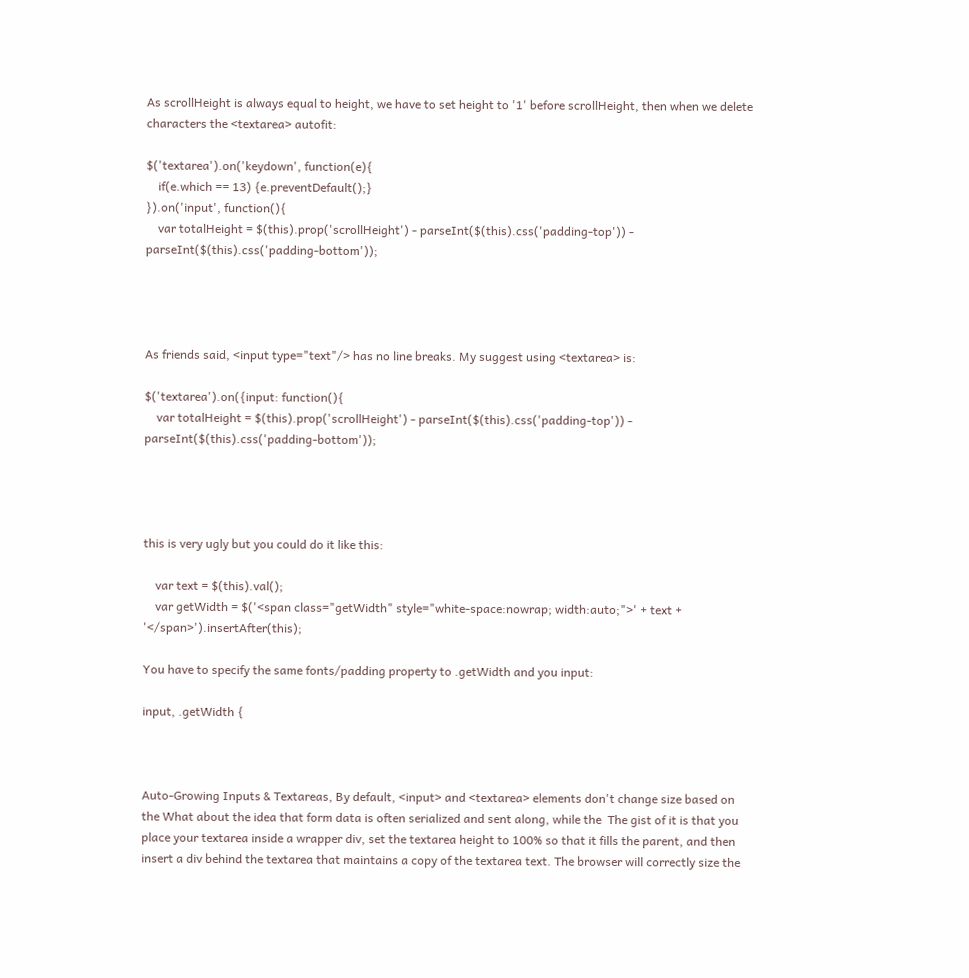As scrollHeight is always equal to height, we have to set height to '1' before scrollHeight, then when we delete characters the <textarea> autofit:

$('textarea').on('keydown', function(e){
    if(e.which == 13) {e.preventDefault();}
}).on('input', function(){
    var totalHeight = $(this).prop('scrollHeight') - parseInt($(this).css('padding-top')) - parseInt($(this).css('padding-bottom'));




As friends said, <input type="text"/> has no line breaks. My suggest using <textarea> is:

$('textarea').on({input: function(){
    var totalHeight = $(this).prop('scrollHeight') - parseInt($(this).css('padding-top')) - parseInt($(this).css('padding-bottom'));




this is very ugly but you could do it like this:

    var text = $(this).val();
    var getWidth = $('<span class="getWidth" style="white-space:nowrap; width:auto;">' + text + '</span>').insertAfter(this);

You have to specify the same fonts/padding property to .getWidth and you input:

input, .getWidth {



Auto-Growing Inputs & Textareas, By default, <input> and <textarea> elements don't change size based on the What about the idea that form data is often serialized and sent along, while the  The gist of it is that you place your textarea inside a wrapper div, set the textarea height to 100% so that it fills the parent, and then insert a div behind the textarea that maintains a copy of the textarea text. The browser will correctly size the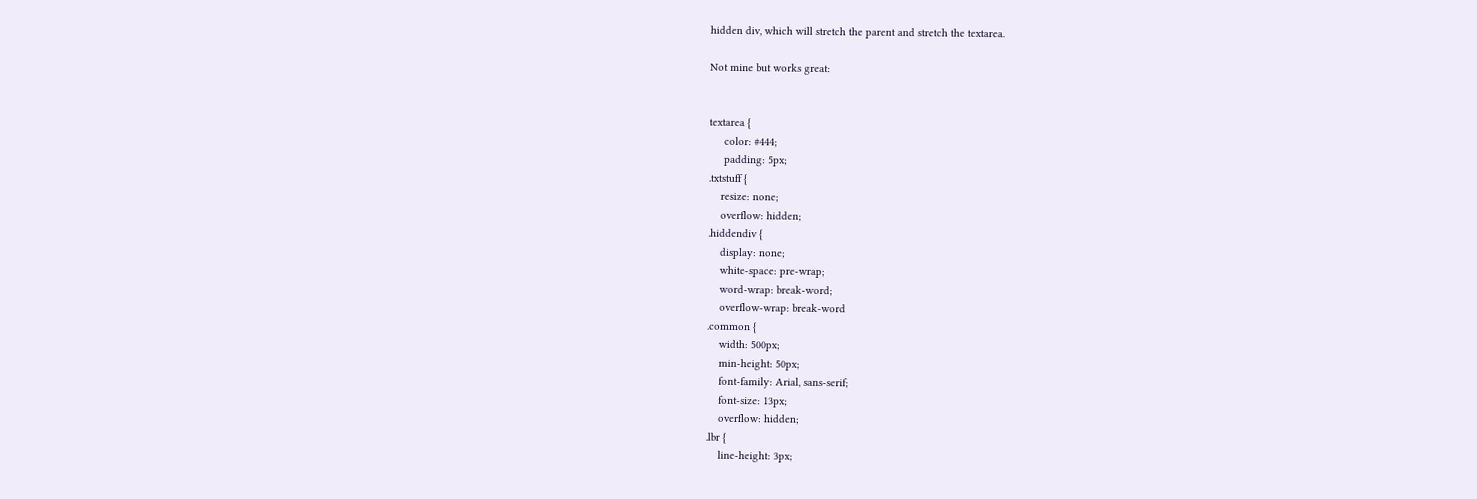hidden div, which will stretch the parent and stretch the textarea.

Not mine but works great:


textarea {
     color: #444;
     padding: 5px;
.txtstuff {
    resize: none;
    overflow: hidden;
.hiddendiv {
    display: none;
    white-space: pre-wrap;
    word-wrap: break-word;
    overflow-wrap: break-word
.common {
    width: 500px;
    min-height: 50px;
    font-family: Arial, sans-serif;
    font-size: 13px;
    overflow: hidden;
.lbr {
    line-height: 3px;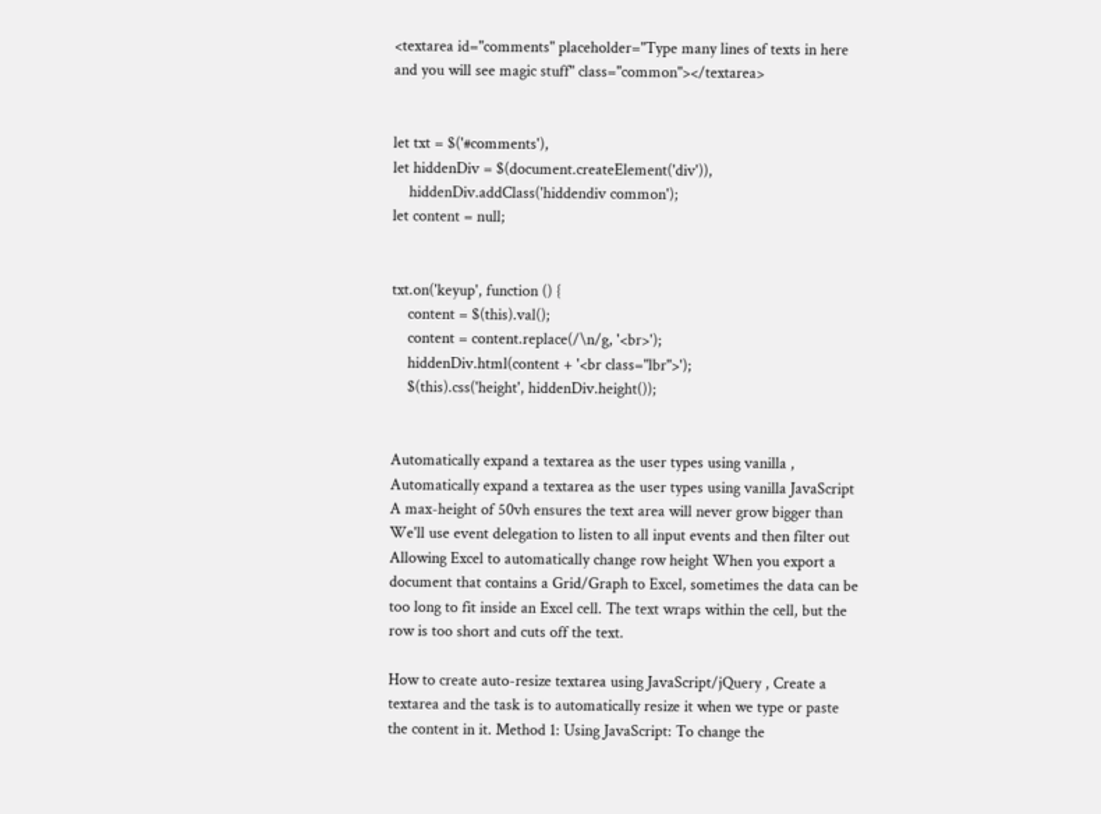<textarea id="comments" placeholder="Type many lines of texts in here and you will see magic stuff" class="common"></textarea>


let txt = $('#comments'),
let hiddenDiv = $(document.createElement('div')),
    hiddenDiv.addClass('hiddendiv common');
let content = null;


txt.on('keyup', function () {
    content = $(this).val();
    content = content.replace(/\n/g, '<br>');
    hiddenDiv.html(content + '<br class="lbr">');
    $(this).css('height', hiddenDiv.height());


Automatically expand a textarea as the user types using vanilla , Automatically expand a textarea as the user types using vanilla JavaScript A max-height of 50vh ensures the text area will never grow bigger than We'll use event delegation to listen to all input events and then filter out  Allowing Excel to automatically change row height When you export a document that contains a Grid/Graph to Excel, sometimes the data can be too long to fit inside an Excel cell. The text wraps within the cell, but the row is too short and cuts off the text.

How to create auto-resize textarea using JavaScript/jQuery , Create a textarea and the task is to automatically resize it when we type or paste the content in it. Method 1: Using JavaScript: To change the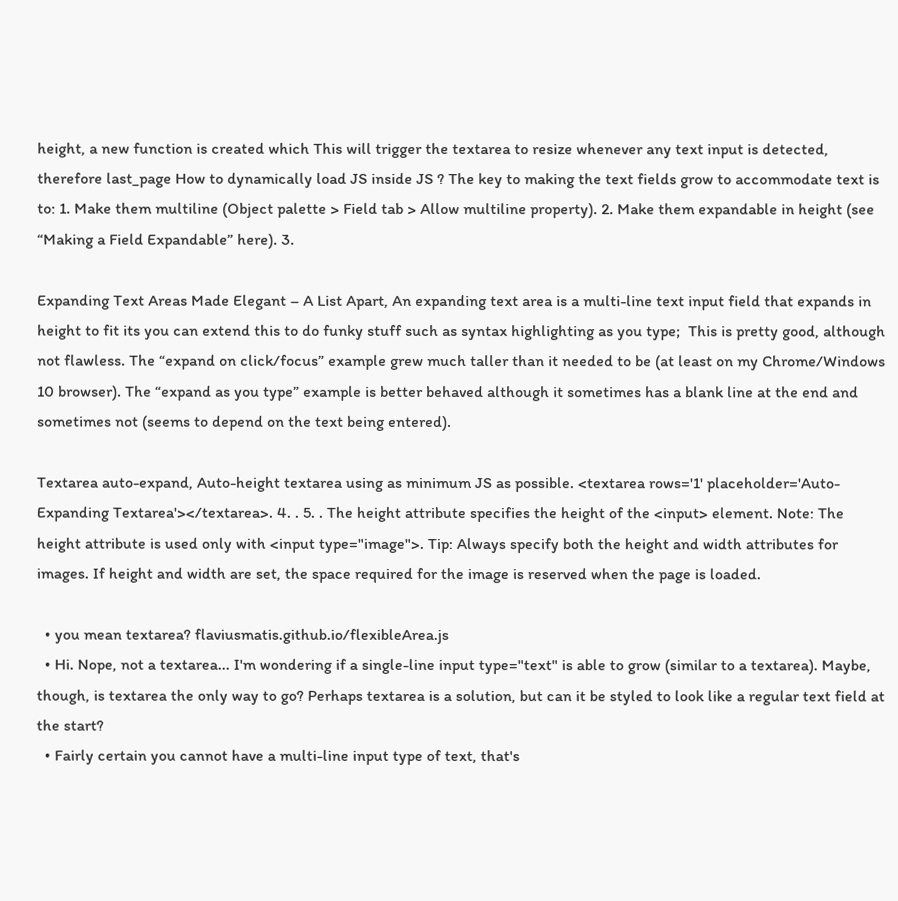height, a new function is created which This will trigger the textarea to resize whenever any text input is detected, therefore last_page How to dynamically load JS inside JS ? The key to making the text fields grow to accommodate text is to: 1. Make them multiline (Object palette > Field tab > Allow multiline property). 2. Make them expandable in height (see “Making a Field Expandable” here). 3.

Expanding Text Areas Made Elegant – A List Apart, An expanding text area is a multi-line text input field that expands in height to fit its you can extend this to do funky stuff such as syntax highlighting as you type;  This is pretty good, although not flawless. The “expand on click/focus” example grew much taller than it needed to be (at least on my Chrome/Windows 10 browser). The “expand as you type” example is better behaved although it sometimes has a blank line at the end and sometimes not (seems to depend on the text being entered).

Textarea auto-expand, Auto-height textarea using as minimum JS as possible. <textarea rows='1' placeholder='Auto-Expanding Textarea'></textarea>. 4. . 5. . The height attribute specifies the height of the <input> element. Note: The height attribute is used only with <input type="image">. Tip: Always specify both the height and width attributes for images. If height and width are set, the space required for the image is reserved when the page is loaded.

  • you mean textarea? flaviusmatis.github.io/flexibleArea.js
  • Hi. Nope, not a textarea... I'm wondering if a single-line input type="text" is able to grow (similar to a textarea). Maybe, though, is textarea the only way to go? Perhaps textarea is a solution, but can it be styled to look like a regular text field at the start?
  • Fairly certain you cannot have a multi-line input type of text, that's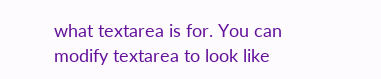what textarea is for. You can modify textarea to look like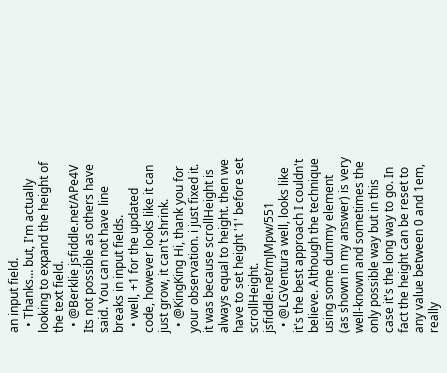an input field.
  • Thanks... but, I'm actually looking to expand the height of the text field.
  • @Berklie jsfiddle.net/APe4V Its not possible as others have said. You can not have line breaks in input fields.
  • well, +1 for the updated code, however looks like it can just grow, it can't shrink.
  • @KingKing Hi, thank you for your observation. i just fixed it. it was because scrollHeight is always equal to height. then we have to set height '1' before set scrollHeight. jsfiddle.net/mJMpw/551
  • @LGVentura well, looks like it's the best approach I couldn't believe. Although the technique using some dummy element (as shown in my answer) is very well-known and sometimes the only possible way but in this case it's the long way to go. In fact the height can be reset to any value between 0 and 1em, really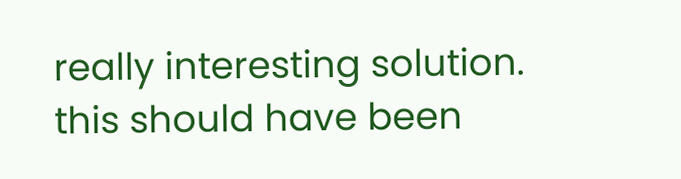really interesting solution. this should have been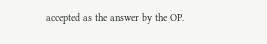accepted as the answer by the OP.